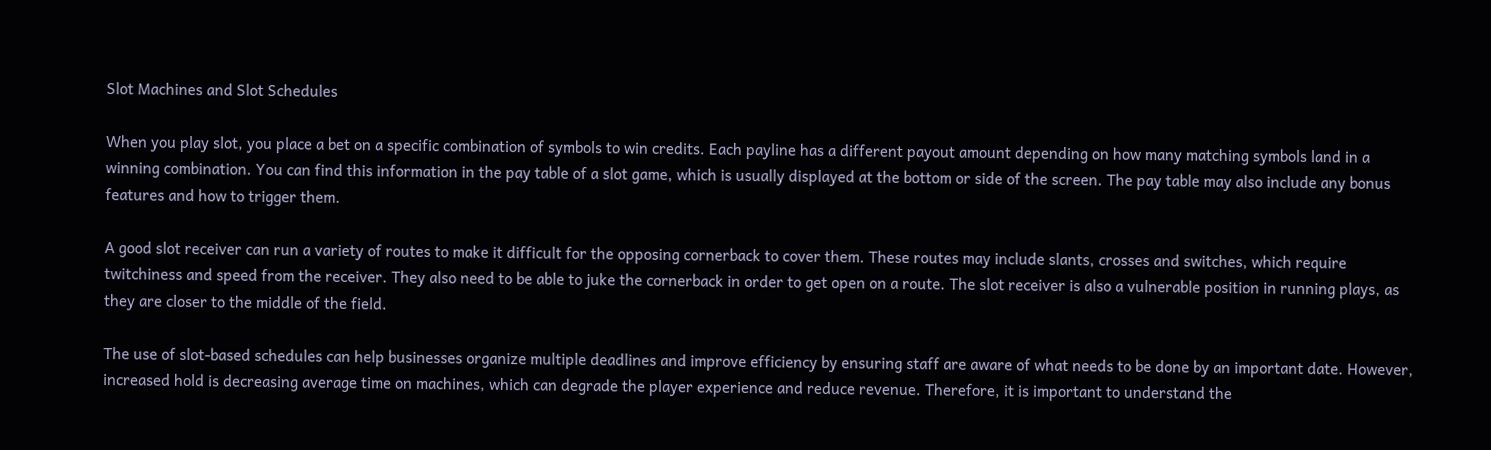Slot Machines and Slot Schedules

When you play slot, you place a bet on a specific combination of symbols to win credits. Each payline has a different payout amount depending on how many matching symbols land in a winning combination. You can find this information in the pay table of a slot game, which is usually displayed at the bottom or side of the screen. The pay table may also include any bonus features and how to trigger them.

A good slot receiver can run a variety of routes to make it difficult for the opposing cornerback to cover them. These routes may include slants, crosses and switches, which require twitchiness and speed from the receiver. They also need to be able to juke the cornerback in order to get open on a route. The slot receiver is also a vulnerable position in running plays, as they are closer to the middle of the field.

The use of slot-based schedules can help businesses organize multiple deadlines and improve efficiency by ensuring staff are aware of what needs to be done by an important date. However, increased hold is decreasing average time on machines, which can degrade the player experience and reduce revenue. Therefore, it is important to understand the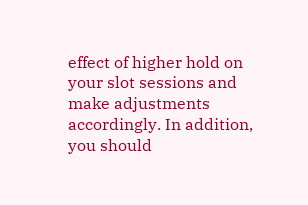effect of higher hold on your slot sessions and make adjustments accordingly. In addition, you should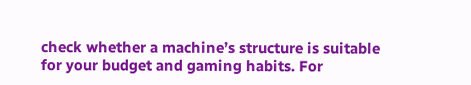check whether a machine’s structure is suitable for your budget and gaming habits. For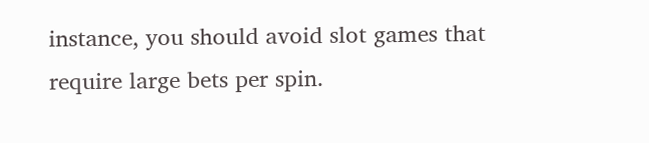instance, you should avoid slot games that require large bets per spin.